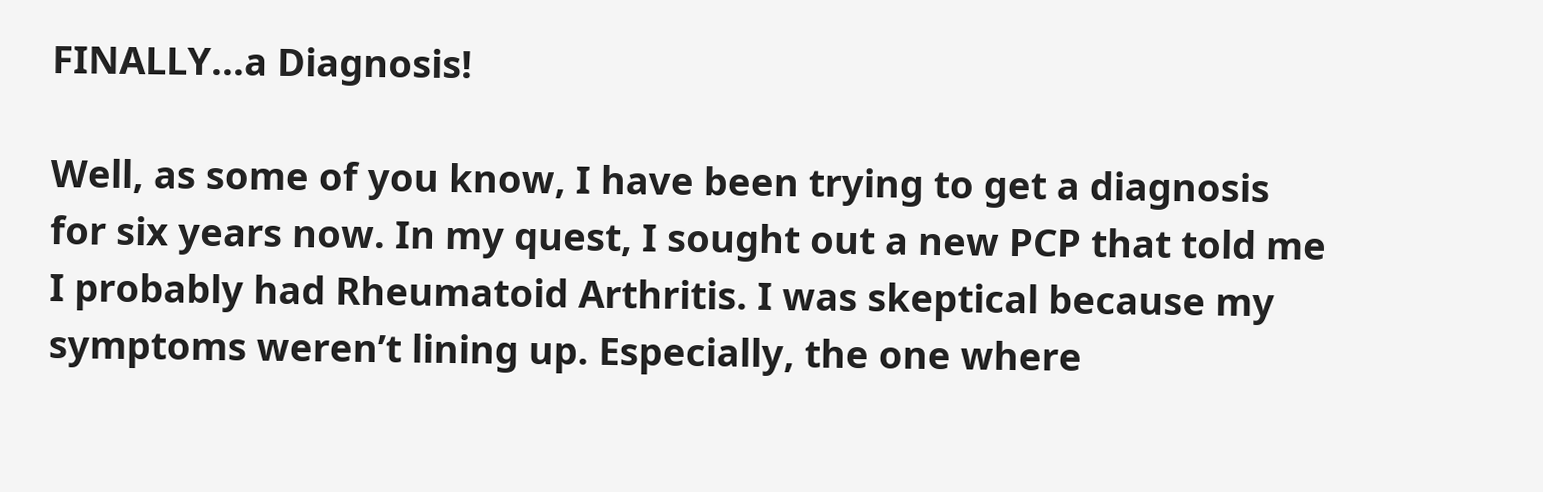FINALLY...a Diagnosis!

Well, as some of you know, I have been trying to get a diagnosis for six years now. In my quest, I sought out a new PCP that told me I probably had Rheumatoid Arthritis. I was skeptical because my symptoms weren’t lining up. Especially, the one where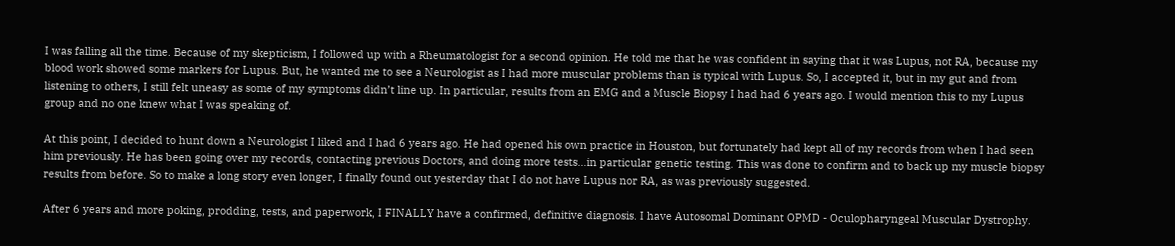I was falling all the time. Because of my skepticism, I followed up with a Rheumatologist for a second opinion. He told me that he was confident in saying that it was Lupus, not RA, because my blood work showed some markers for Lupus. But, he wanted me to see a Neurologist as I had more muscular problems than is typical with Lupus. So, I accepted it, but in my gut and from listening to others, I still felt uneasy as some of my symptoms didn’t line up. In particular, results from an EMG and a Muscle Biopsy I had had 6 years ago. I would mention this to my Lupus group and no one knew what I was speaking of.

At this point, I decided to hunt down a Neurologist I liked and I had 6 years ago. He had opened his own practice in Houston, but fortunately had kept all of my records from when I had seen him previously. He has been going over my records, contacting previous Doctors, and doing more tests…in particular genetic testing. This was done to confirm and to back up my muscle biopsy results from before. So to make a long story even longer, I finally found out yesterday that I do not have Lupus nor RA, as was previously suggested.

After 6 years and more poking, prodding, tests, and paperwork, I FINALLY have a confirmed, definitive diagnosis. I have Autosomal Dominant OPMD - Oculopharyngeal Muscular Dystrophy.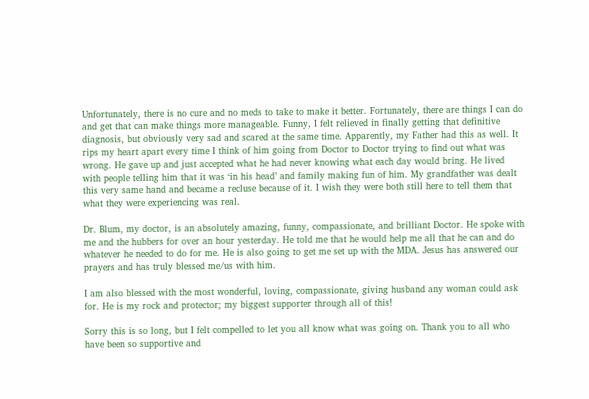Unfortunately, there is no cure and no meds to take to make it better. Fortunately, there are things I can do and get that can make things more manageable. Funny, I felt relieved in finally getting that definitive diagnosis, but obviously very sad and scared at the same time. Apparently, my Father had this as well. It rips my heart apart every time I think of him going from Doctor to Doctor trying to find out what was wrong. He gave up and just accepted what he had never knowing what each day would bring. He lived with people telling him that it was ‘in his head’ and family making fun of him. My grandfather was dealt this very same hand and became a recluse because of it. I wish they were both still here to tell them that what they were experiencing was real.

Dr. Blum, my doctor, is an absolutely amazing, funny, compassionate, and brilliant Doctor. He spoke with me and the hubbers for over an hour yesterday. He told me that he would help me all that he can and do whatever he needed to do for me. He is also going to get me set up with the MDA. Jesus has answered our prayers and has truly blessed me/us with him.

I am also blessed with the most wonderful, loving, compassionate, giving husband any woman could ask for. He is my rock and protector; my biggest supporter through all of this!

Sorry this is so long, but I felt compelled to let you all know what was going on. Thank you to all who have been so supportive and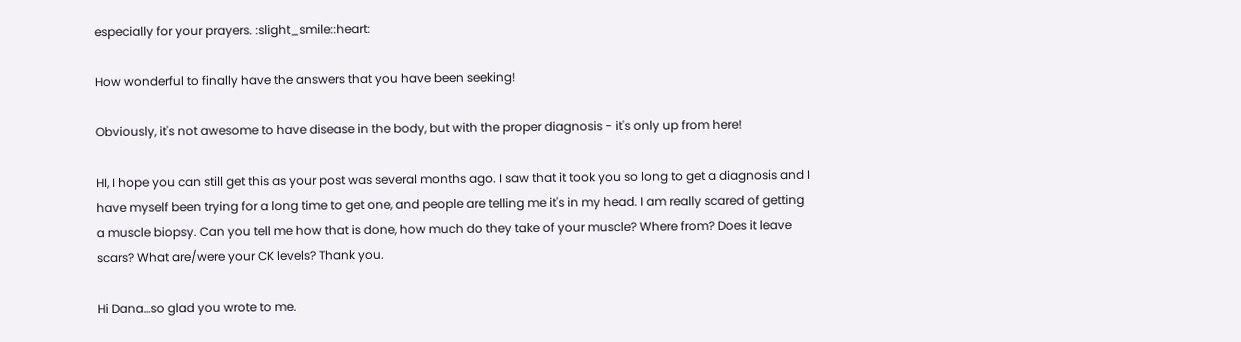especially for your prayers. :slight_smile::heart:

How wonderful to finally have the answers that you have been seeking!

Obviously, it's not awesome to have disease in the body, but with the proper diagnosis - it's only up from here!

HI, I hope you can still get this as your post was several months ago. I saw that it took you so long to get a diagnosis and I have myself been trying for a long time to get one, and people are telling me it's in my head. I am really scared of getting a muscle biopsy. Can you tell me how that is done, how much do they take of your muscle? Where from? Does it leave scars? What are/were your CK levels? Thank you.

Hi Dana…so glad you wrote to me.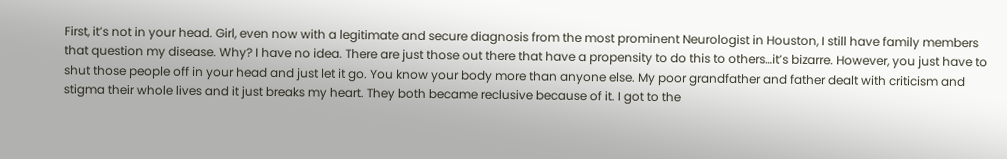First, it’s not in your head. Girl, even now with a legitimate and secure diagnosis from the most prominent Neurologist in Houston, I still have family members that question my disease. Why? I have no idea. There are just those out there that have a propensity to do this to others…it’s bizarre. However, you just have to shut those people off in your head and just let it go. You know your body more than anyone else. My poor grandfather and father dealt with criticism and stigma their whole lives and it just breaks my heart. They both became reclusive because of it. I got to the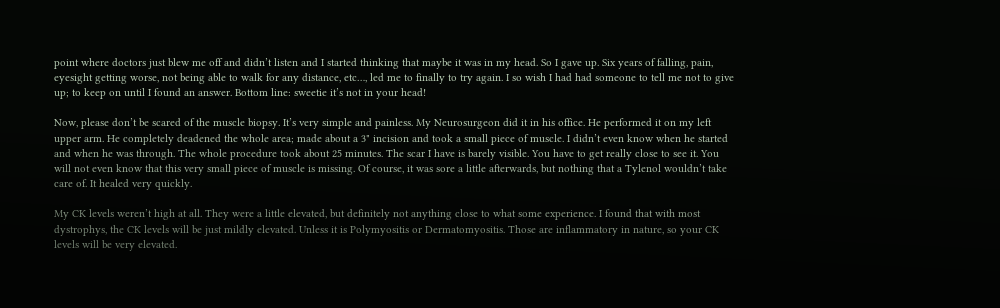point where doctors just blew me off and didn’t listen and I started thinking that maybe it was in my head. So I gave up. Six years of falling, pain, eyesight getting worse, not being able to walk for any distance, etc…, led me to finally to try again. I so wish I had had someone to tell me not to give up; to keep on until I found an answer. Bottom line: sweetie it’s not in your head!

Now, please don’t be scared of the muscle biopsy. It’s very simple and painless. My Neurosurgeon did it in his office. He performed it on my left upper arm. He completely deadened the whole area; made about a 3" incision and took a small piece of muscle. I didn’t even know when he started and when he was through. The whole procedure took about 25 minutes. The scar I have is barely visible. You have to get really close to see it. You will not even know that this very small piece of muscle is missing. Of course, it was sore a little afterwards, but nothing that a Tylenol wouldn’t take care of. It healed very quickly.

My CK levels weren’t high at all. They were a little elevated, but definitely not anything close to what some experience. I found that with most dystrophys, the CK levels will be just mildly elevated. Unless it is Polymyositis or Dermatomyositis. Those are inflammatory in nature, so your CK levels will be very elevated.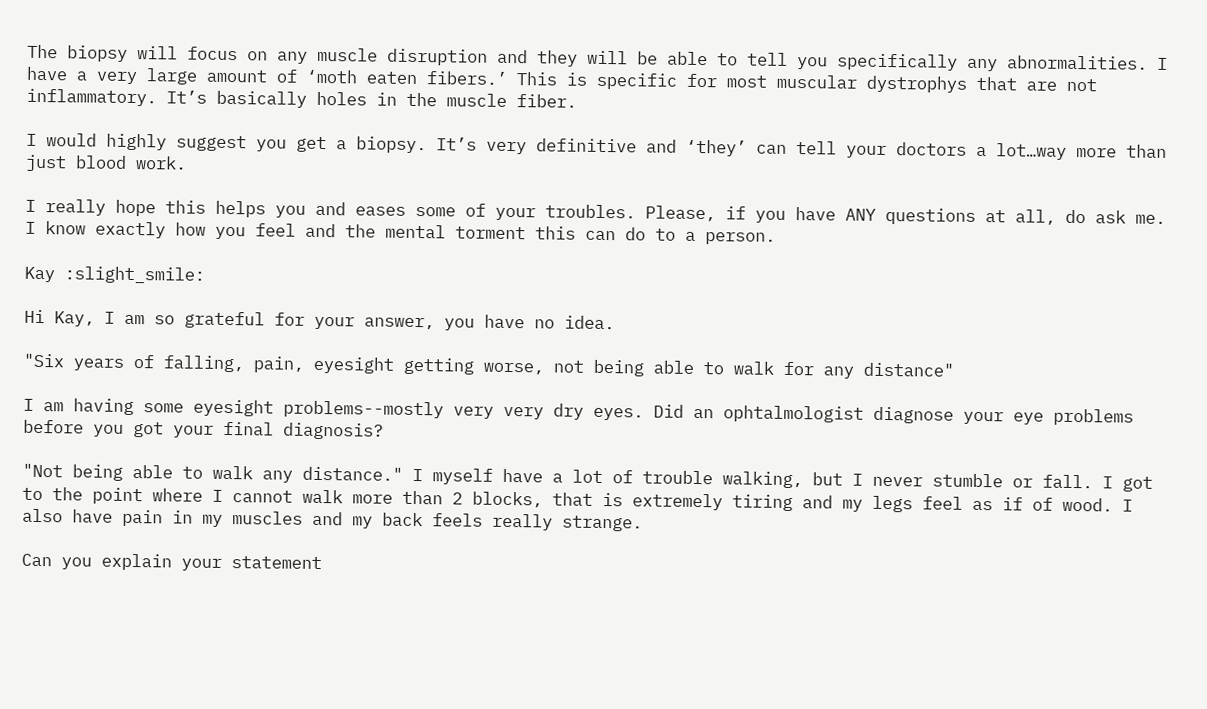The biopsy will focus on any muscle disruption and they will be able to tell you specifically any abnormalities. I have a very large amount of ‘moth eaten fibers.’ This is specific for most muscular dystrophys that are not inflammatory. It’s basically holes in the muscle fiber.

I would highly suggest you get a biopsy. It’s very definitive and ‘they’ can tell your doctors a lot…way more than just blood work.

I really hope this helps you and eases some of your troubles. Please, if you have ANY questions at all, do ask me. I know exactly how you feel and the mental torment this can do to a person.

Kay :slight_smile:

Hi Kay, I am so grateful for your answer, you have no idea.

"Six years of falling, pain, eyesight getting worse, not being able to walk for any distance"

I am having some eyesight problems--mostly very very dry eyes. Did an ophtalmologist diagnose your eye problems before you got your final diagnosis?

"Not being able to walk any distance." I myself have a lot of trouble walking, but I never stumble or fall. I got to the point where I cannot walk more than 2 blocks, that is extremely tiring and my legs feel as if of wood. I also have pain in my muscles and my back feels really strange.

Can you explain your statement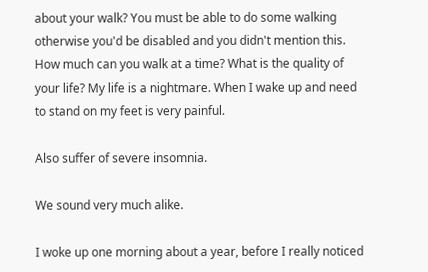about your walk? You must be able to do some walking otherwise you'd be disabled and you didn't mention this. How much can you walk at a time? What is the quality of your life? My life is a nightmare. When I wake up and need to stand on my feet is very painful.

Also suffer of severe insomnia.

We sound very much alike.

I woke up one morning about a year, before I really noticed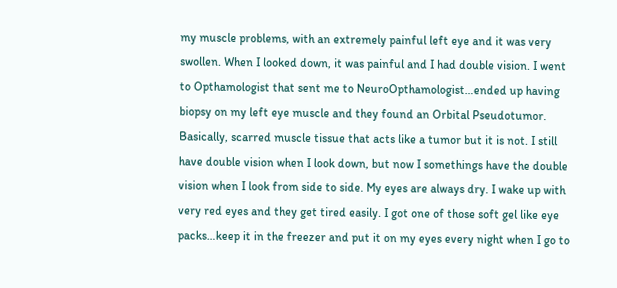my muscle problems, with an extremely painful left eye and it was very swollen. When I looked down, it was painful and I had double vision. I went to Opthamologist that sent me to NeuroOpthamologist…ended up having biopsy on my left eye muscle and they found an Orbital Pseudotumor. Basically, scarred muscle tissue that acts like a tumor but it is not. I still have double vision when I look down, but now I somethings have the double vision when I look from side to side. My eyes are always dry. I wake up with very red eyes and they get tired easily. I got one of those soft gel like eye packs…keep it in the freezer and put it on my eyes every night when I go to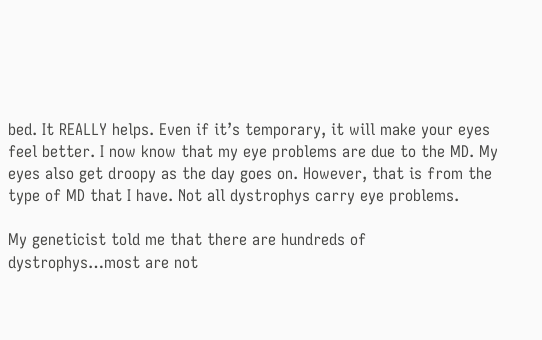bed. It REALLY helps. Even if it’s temporary, it will make your eyes feel better. I now know that my eye problems are due to the MD. My eyes also get droopy as the day goes on. However, that is from the type of MD that I have. Not all dystrophys carry eye problems.

My geneticist told me that there are hundreds of dystrophys…most are not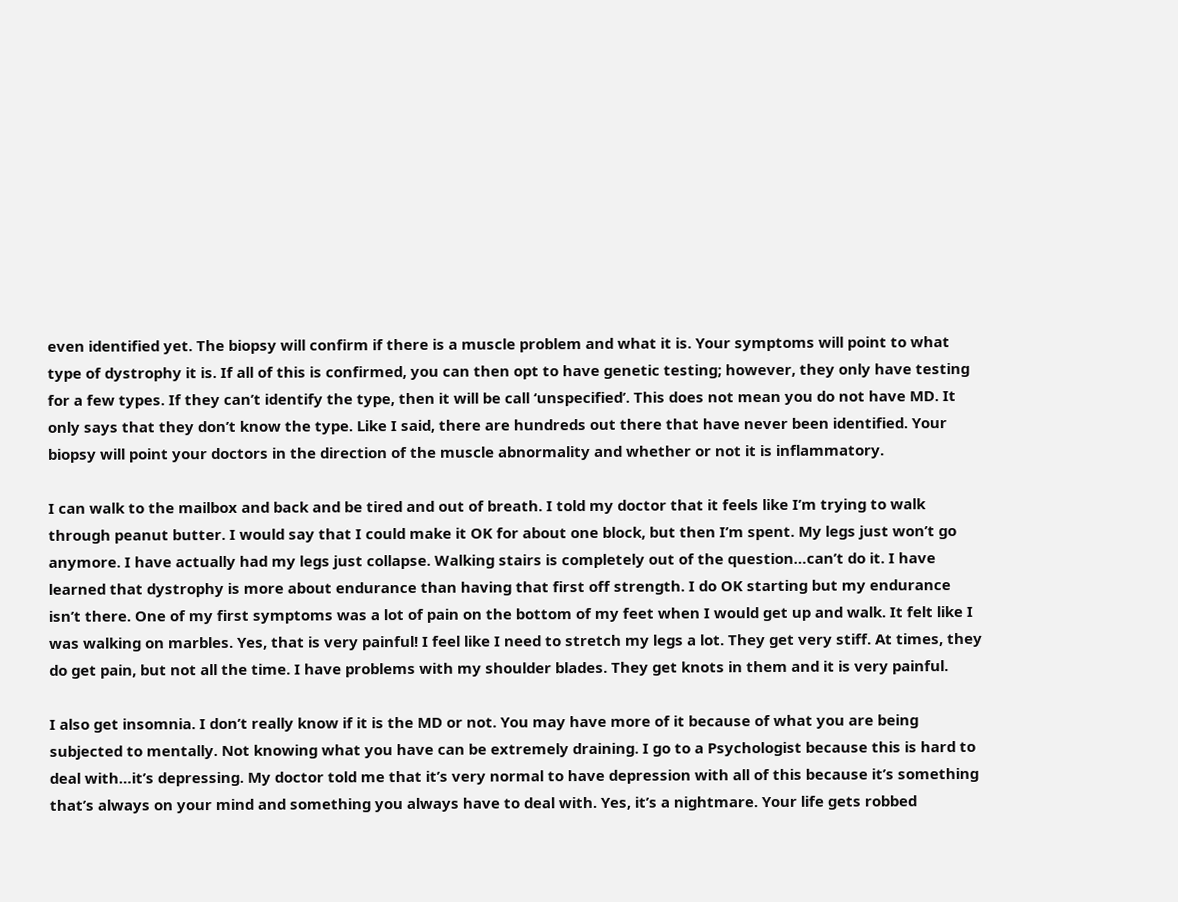even identified yet. The biopsy will confirm if there is a muscle problem and what it is. Your symptoms will point to what type of dystrophy it is. If all of this is confirmed, you can then opt to have genetic testing; however, they only have testing for a few types. If they can’t identify the type, then it will be call ‘unspecified’. This does not mean you do not have MD. It only says that they don’t know the type. Like I said, there are hundreds out there that have never been identified. Your biopsy will point your doctors in the direction of the muscle abnormality and whether or not it is inflammatory.

I can walk to the mailbox and back and be tired and out of breath. I told my doctor that it feels like I’m trying to walk through peanut butter. I would say that I could make it OK for about one block, but then I’m spent. My legs just won’t go anymore. I have actually had my legs just collapse. Walking stairs is completely out of the question…can’t do it. I have learned that dystrophy is more about endurance than having that first off strength. I do OK starting but my endurance isn’t there. One of my first symptoms was a lot of pain on the bottom of my feet when I would get up and walk. It felt like I was walking on marbles. Yes, that is very painful! I feel like I need to stretch my legs a lot. They get very stiff. At times, they do get pain, but not all the time. I have problems with my shoulder blades. They get knots in them and it is very painful.

I also get insomnia. I don’t really know if it is the MD or not. You may have more of it because of what you are being subjected to mentally. Not knowing what you have can be extremely draining. I go to a Psychologist because this is hard to deal with…it’s depressing. My doctor told me that it’s very normal to have depression with all of this because it’s something that’s always on your mind and something you always have to deal with. Yes, it’s a nightmare. Your life gets robbed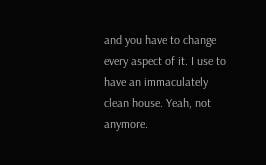and you have to change every aspect of it. I use to have an immaculately clean house. Yeah, not anymore.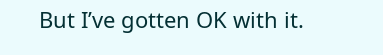But I’ve gotten OK with it.